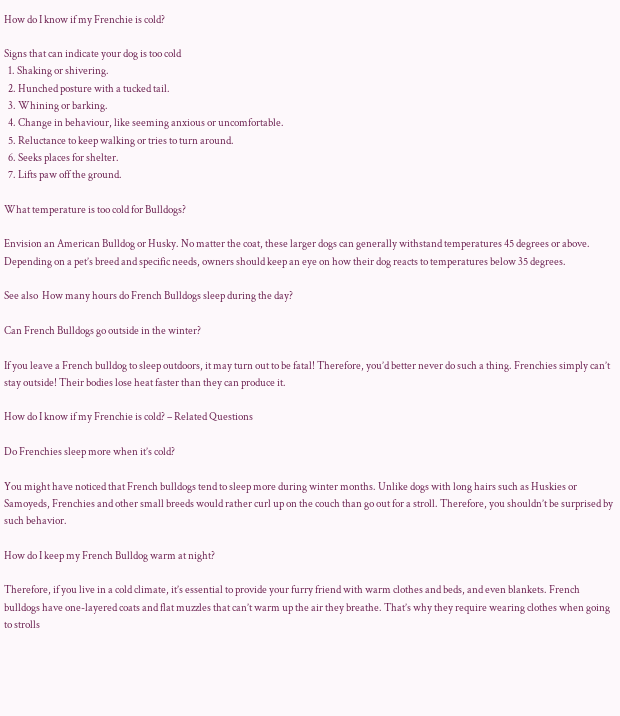How do I know if my Frenchie is cold?

Signs that can indicate your dog is too cold
  1. Shaking or shivering.
  2. Hunched posture with a tucked tail.
  3. Whining or barking.
  4. Change in behaviour, like seeming anxious or uncomfortable.
  5. Reluctance to keep walking or tries to turn around.
  6. Seeks places for shelter.
  7. Lifts paw off the ground.

What temperature is too cold for Bulldogs?

Envision an American Bulldog or Husky. No matter the coat, these larger dogs can generally withstand temperatures 45 degrees or above. Depending on a pet’s breed and specific needs, owners should keep an eye on how their dog reacts to temperatures below 35 degrees.

See also  How many hours do French Bulldogs sleep during the day?

Can French Bulldogs go outside in the winter?

If you leave a French bulldog to sleep outdoors, it may turn out to be fatal! Therefore, you’d better never do such a thing. Frenchies simply can’t stay outside! Their bodies lose heat faster than they can produce it.

How do I know if my Frenchie is cold? – Related Questions

Do Frenchies sleep more when it’s cold?

You might have noticed that French bulldogs tend to sleep more during winter months. Unlike dogs with long hairs such as Huskies or Samoyeds, Frenchies and other small breeds would rather curl up on the couch than go out for a stroll. Therefore, you shouldn’t be surprised by such behavior.

How do I keep my French Bulldog warm at night?

Therefore, if you live in a cold climate, it’s essential to provide your furry friend with warm clothes and beds, and even blankets. French bulldogs have one-layered coats and flat muzzles that can’t warm up the air they breathe. That’s why they require wearing clothes when going to strolls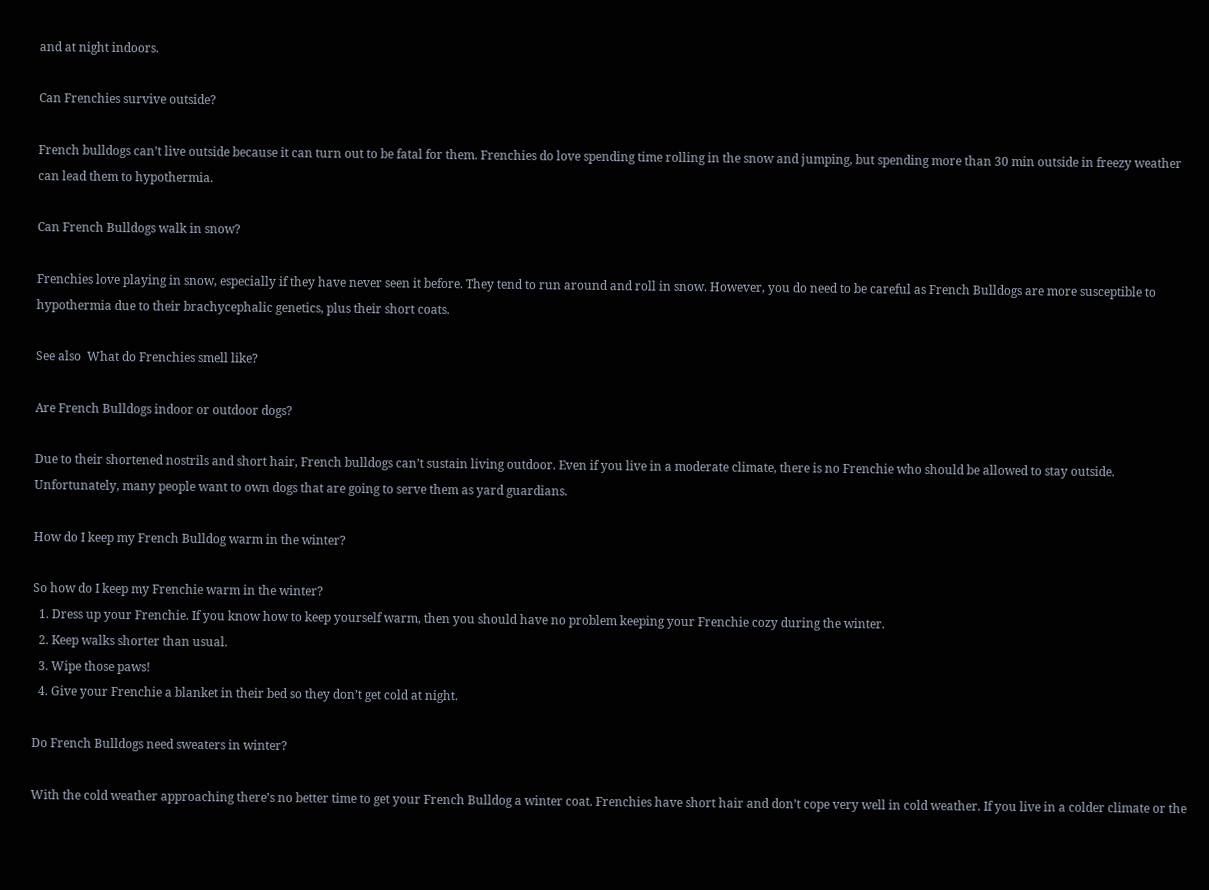and at night indoors.

Can Frenchies survive outside?

French bulldogs can’t live outside because it can turn out to be fatal for them. Frenchies do love spending time rolling in the snow and jumping, but spending more than 30 min outside in freezy weather can lead them to hypothermia.

Can French Bulldogs walk in snow?

Frenchies love playing in snow, especially if they have never seen it before. They tend to run around and roll in snow. However, you do need to be careful as French Bulldogs are more susceptible to hypothermia due to their brachycephalic genetics, plus their short coats.

See also  What do Frenchies smell like?

Are French Bulldogs indoor or outdoor dogs?

Due to their shortened nostrils and short hair, French bulldogs can’t sustain living outdoor. Even if you live in a moderate climate, there is no Frenchie who should be allowed to stay outside. Unfortunately, many people want to own dogs that are going to serve them as yard guardians.

How do I keep my French Bulldog warm in the winter?

So how do I keep my Frenchie warm in the winter?
  1. Dress up your Frenchie. If you know how to keep yourself warm, then you should have no problem keeping your Frenchie cozy during the winter.
  2. Keep walks shorter than usual.
  3. Wipe those paws!
  4. Give your Frenchie a blanket in their bed so they don’t get cold at night.

Do French Bulldogs need sweaters in winter?

With the cold weather approaching there’s no better time to get your French Bulldog a winter coat. Frenchies have short hair and don’t cope very well in cold weather. If you live in a colder climate or the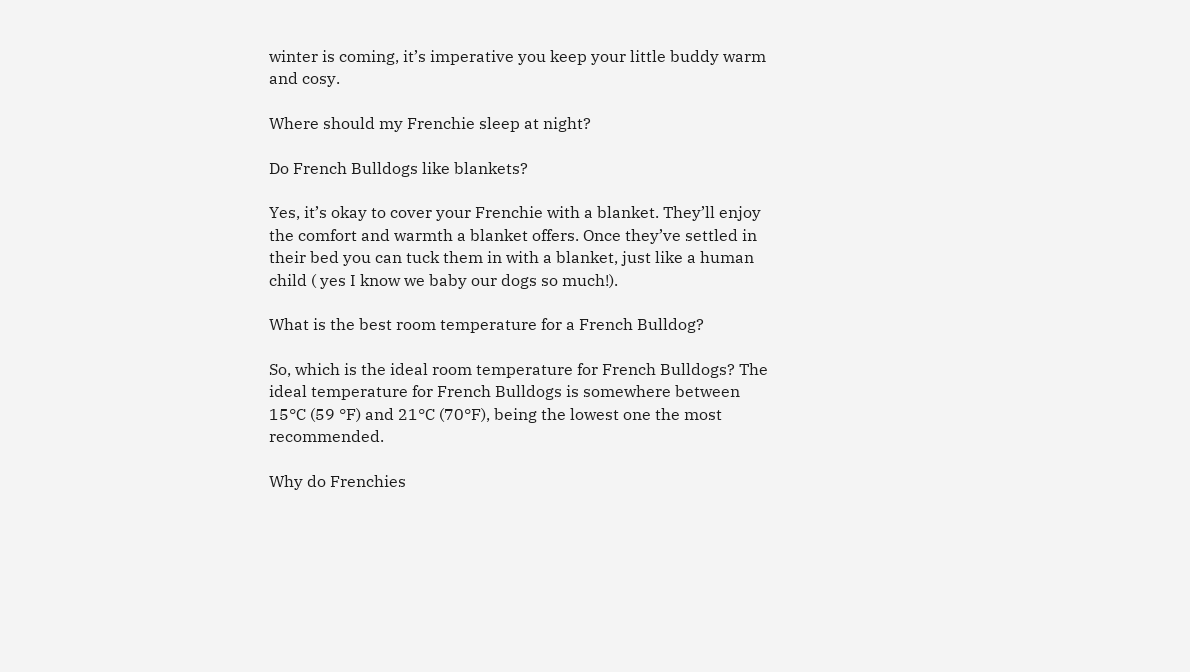winter is coming, it’s imperative you keep your little buddy warm and cosy.

Where should my Frenchie sleep at night?

Do French Bulldogs like blankets?

Yes, it’s okay to cover your Frenchie with a blanket. They’ll enjoy the comfort and warmth a blanket offers. Once they’ve settled in their bed you can tuck them in with a blanket, just like a human child ( yes I know we baby our dogs so much!).

What is the best room temperature for a French Bulldog?

So, which is the ideal room temperature for French Bulldogs? The ideal temperature for French Bulldogs is somewhere between 15°C (59 °F) and 21°C (70°F), being the lowest one the most recommended.

Why do Frenchies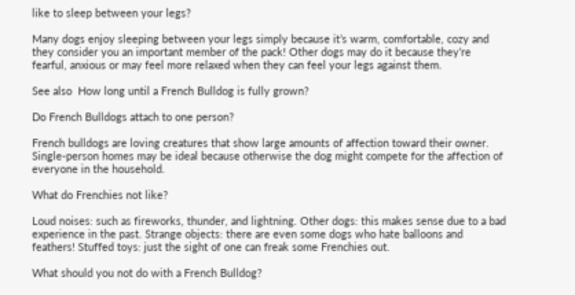like to sleep between your legs?

Many dogs enjoy sleeping between your legs simply because it’s warm, comfortable, cozy and they consider you an important member of the pack! Other dogs may do it because they’re fearful, anxious or may feel more relaxed when they can feel your legs against them.

See also  How long until a French Bulldog is fully grown?

Do French Bulldogs attach to one person?

French bulldogs are loving creatures that show large amounts of affection toward their owner. Single-person homes may be ideal because otherwise the dog might compete for the affection of everyone in the household.

What do Frenchies not like?

Loud noises: such as fireworks, thunder, and lightning. Other dogs: this makes sense due to a bad experience in the past. Strange objects: there are even some dogs who hate balloons and feathers! Stuffed toys: just the sight of one can freak some Frenchies out.

What should you not do with a French Bulldog?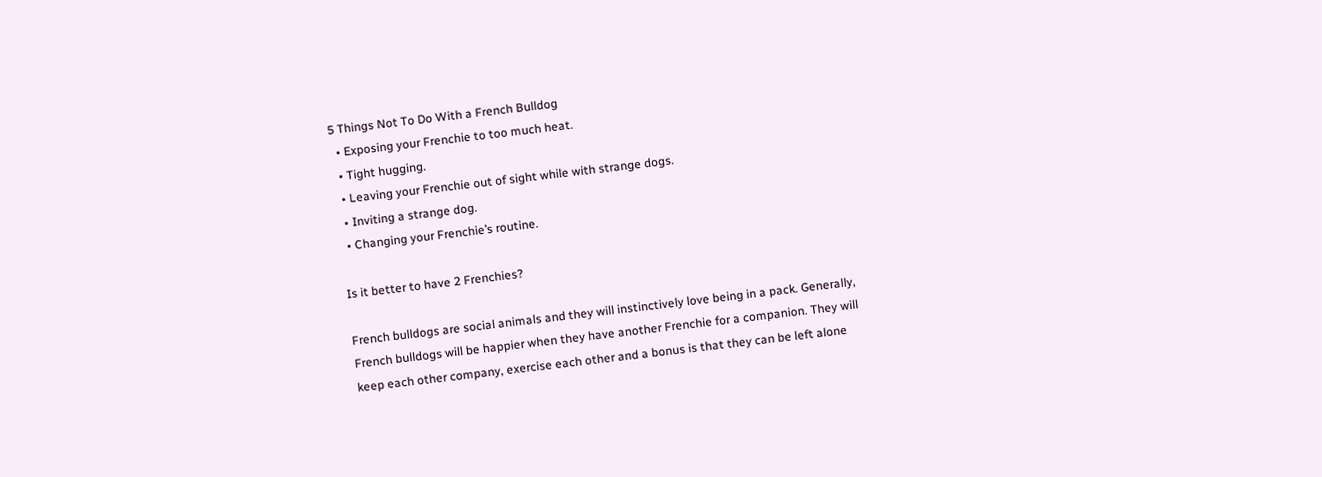5 Things Not To Do With a French Bulldog
  • Exposing your Frenchie to too much heat.
  • Tight hugging.
  • Leaving your Frenchie out of sight while with strange dogs.
  • Inviting a strange dog.
  • Changing your Frenchie’s routine.

Is it better to have 2 Frenchies?

French bulldogs are social animals and they will instinctively love being in a pack. Generally, French bulldogs will be happier when they have another Frenchie for a companion. They will keep each other company, exercise each other and a bonus is that they can be left alone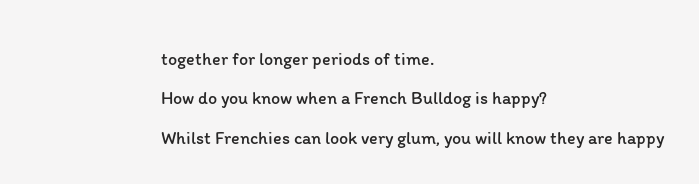together for longer periods of time.

How do you know when a French Bulldog is happy?

Whilst Frenchies can look very glum, you will know they are happy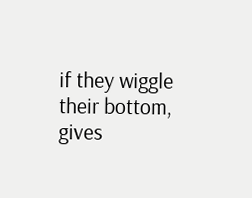if they wiggle their bottom, gives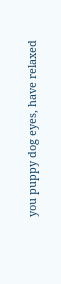you puppy dog eyes, have relaxed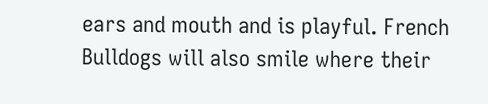ears and mouth and is playful. French Bulldogs will also smile where their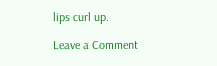lips curl up.

Leave a Comment